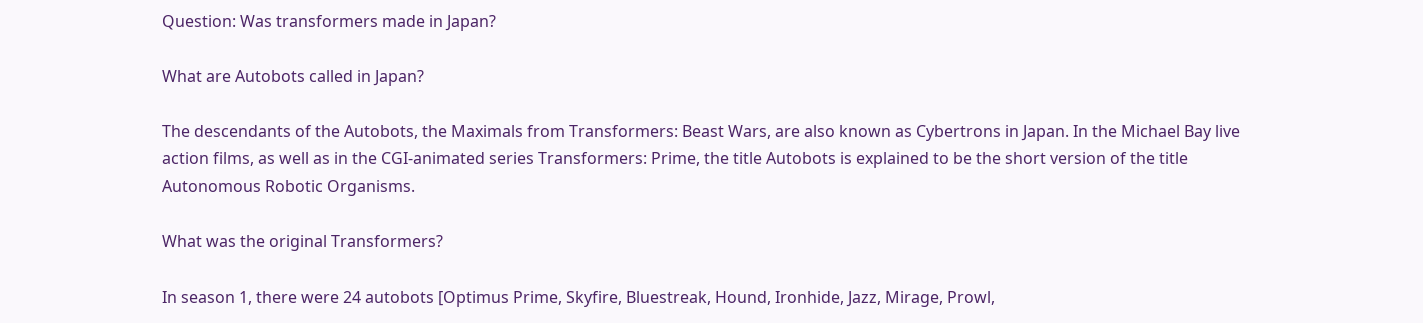Question: Was transformers made in Japan?

What are Autobots called in Japan?

The descendants of the Autobots, the Maximals from Transformers: Beast Wars, are also known as Cybertrons in Japan. In the Michael Bay live action films, as well as in the CGI-animated series Transformers: Prime, the title Autobots is explained to be the short version of the title Autonomous Robotic Organisms.

What was the original Transformers?

In season 1, there were 24 autobots [Optimus Prime, Skyfire, Bluestreak, Hound, Ironhide, Jazz, Mirage, Prowl,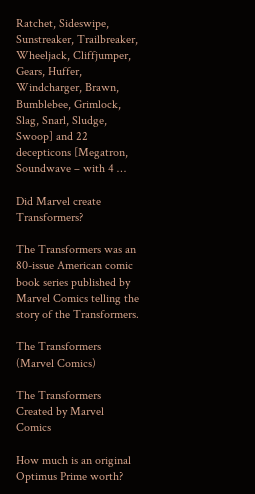Ratchet, Sideswipe, Sunstreaker, Trailbreaker, Wheeljack, Cliffjumper, Gears, Huffer, Windcharger, Brawn, Bumblebee, Grimlock, Slag, Snarl, Sludge, Swoop] and 22 decepticons [Megatron, Soundwave – with 4 …

Did Marvel create Transformers?

The Transformers was an 80-issue American comic book series published by Marvel Comics telling the story of the Transformers.

The Transformers (Marvel Comics)

The Transformers
Created by Marvel Comics

How much is an original Optimus Prime worth?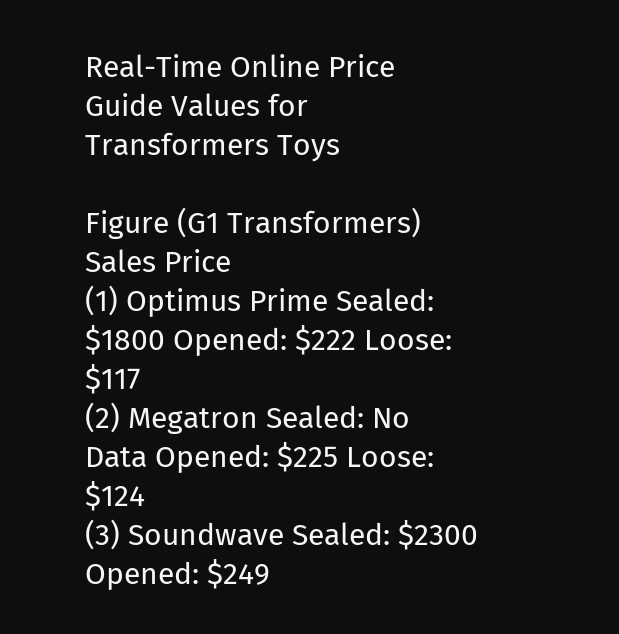Real-Time Online Price Guide Values for Transformers Toys

Figure (G1 Transformers) Sales Price
(1) Optimus Prime Sealed: $1800 Opened: $222 Loose: $117
(2) Megatron Sealed: No Data Opened: $225 Loose: $124
(3) Soundwave Sealed: $2300 Opened: $249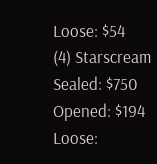Loose: $54
(4) Starscream Sealed: $750 Opened: $194 Loose: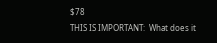$78
THIS IS IMPORTANT:  What does it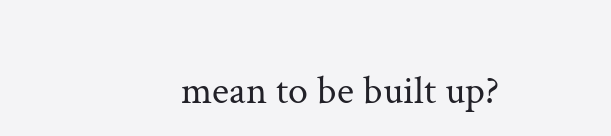mean to be built up?